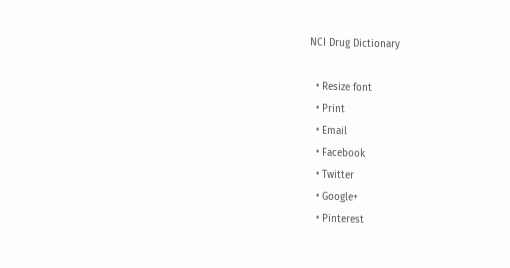NCI Drug Dictionary

  • Resize font
  • Print
  • Email
  • Facebook
  • Twitter
  • Google+
  • Pinterest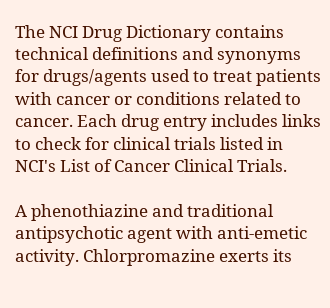The NCI Drug Dictionary contains technical definitions and synonyms for drugs/agents used to treat patients with cancer or conditions related to cancer. Each drug entry includes links to check for clinical trials listed in NCI's List of Cancer Clinical Trials.

A phenothiazine and traditional antipsychotic agent with anti-emetic activity. Chlorpromazine exerts its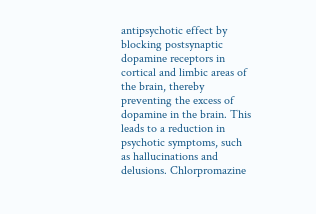antipsychotic effect by blocking postsynaptic dopamine receptors in cortical and limbic areas of the brain, thereby preventing the excess of dopamine in the brain. This leads to a reduction in psychotic symptoms, such as hallucinations and delusions. Chlorpromazine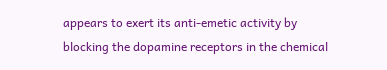appears to exert its anti-emetic activity by blocking the dopamine receptors in the chemical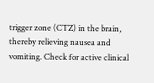trigger zone (CTZ) in the brain, thereby relieving nausea and vomiting. Check for active clinical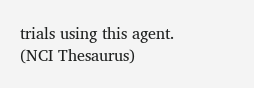trials using this agent. (NCI Thesaurus)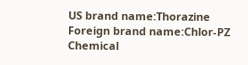US brand name:Thorazine
Foreign brand name:Chlor-PZ
Chemical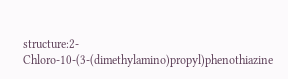structure:2-Chloro-10-(3-(dimethylamino)propyl)phenothiazine